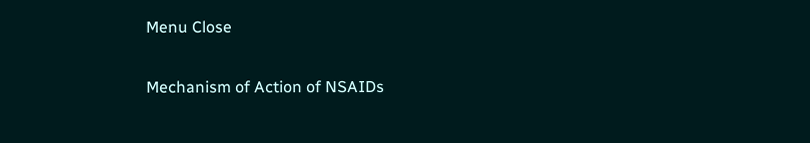Menu Close

Mechanism of Action of NSAIDs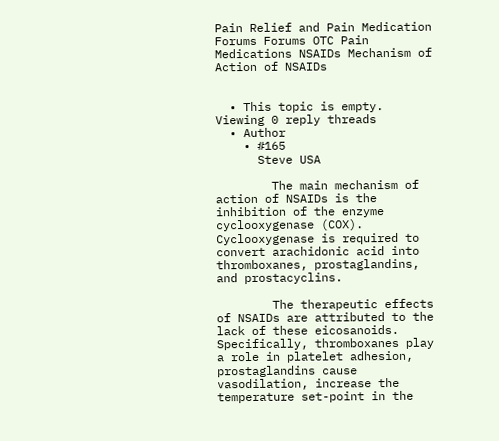Pain Relief and Pain Medication Forums Forums OTC Pain Medications NSAIDs Mechanism of Action of NSAIDs


  • This topic is empty.
Viewing 0 reply threads
  • Author
    • #165
      Steve USA

        The main mechanism of action of NSAIDs is the inhibition of the enzyme cyclooxygenase (COX). Cyclooxygenase is required to convert arachidonic acid into thromboxanes, prostaglandins, and prostacyclins.

        The therapeutic effects of NSAIDs are attributed to the lack of these eicosanoids. Specifically, thromboxanes play a role in platelet adhesion, prostaglandins cause vasodilation, increase the temperature set-point in the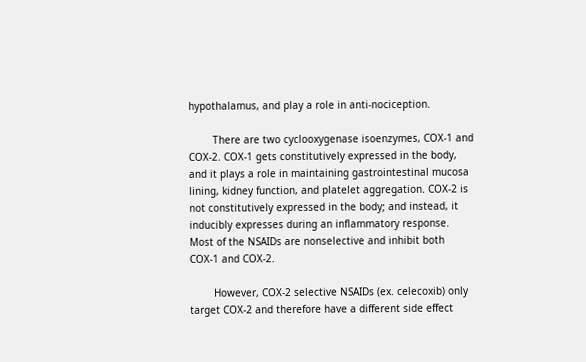hypothalamus, and play a role in anti-nociception.

        There are two cyclooxygenase isoenzymes, COX-1 and COX-2. COX-1 gets constitutively expressed in the body, and it plays a role in maintaining gastrointestinal mucosa lining, kidney function, and platelet aggregation. COX-2 is not constitutively expressed in the body; and instead, it inducibly expresses during an inflammatory response. Most of the NSAIDs are nonselective and inhibit both COX-1 and COX-2.

        However, COX-2 selective NSAIDs (ex. celecoxib) only target COX-2 and therefore have a different side effect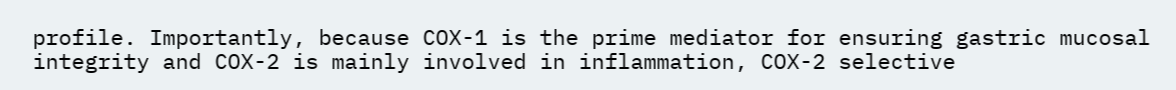profile. Importantly, because COX-1 is the prime mediator for ensuring gastric mucosal integrity and COX-2 is mainly involved in inflammation, COX-2 selective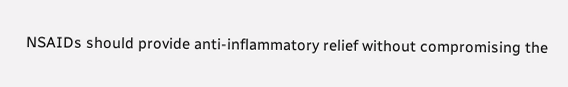NSAIDs should provide anti-inflammatory relief without compromising the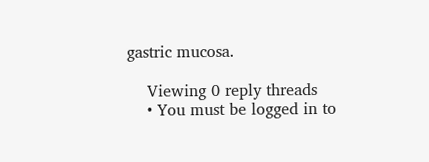gastric mucosa.

    Viewing 0 reply threads
    • You must be logged in to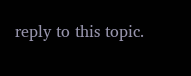reply to this topic.